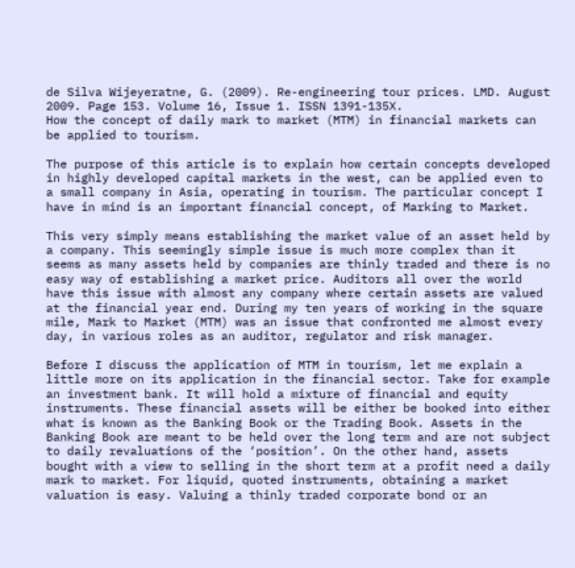de Silva Wijeyeratne, G. (2009). Re-engineering tour prices. LMD. August 2009. Page 153. Volume 16, Issue 1. ISSN 1391-135X.
How the concept of daily mark to market (MTM) in financial markets can be applied to tourism.

The purpose of this article is to explain how certain concepts developed in highly developed capital markets in the west, can be applied even to a small company in Asia, operating in tourism. The particular concept I have in mind is an important financial concept, of Marking to Market.

This very simply means establishing the market value of an asset held by a company. This seemingly simple issue is much more complex than it seems as many assets held by companies are thinly traded and there is no easy way of establishing a market price. Auditors all over the world have this issue with almost any company where certain assets are valued at the financial year end. During my ten years of working in the square mile, Mark to Market (MTM) was an issue that confronted me almost every day, in various roles as an auditor, regulator and risk manager.

Before I discuss the application of MTM in tourism, let me explain a little more on its application in the financial sector. Take for example an investment bank. It will hold a mixture of financial and equity instruments. These financial assets will be either be booked into either what is known as the Banking Book or the Trading Book. Assets in the Banking Book are meant to be held over the long term and are not subject to daily revaluations of the ‘position’. On the other hand, assets bought with a view to selling in the short term at a profit need a daily mark to market. For liquid, quoted instruments, obtaining a market valuation is easy. Valuing a thinly traded corporate bond or an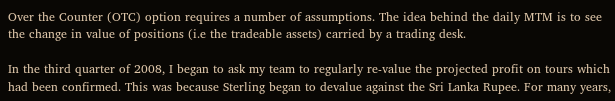Over the Counter (OTC) option requires a number of assumptions. The idea behind the daily MTM is to see the change in value of positions (i.e the tradeable assets) carried by a trading desk.

In the third quarter of 2008, I began to ask my team to regularly re-value the projected profit on tours which had been confirmed. This was because Sterling began to devalue against the Sri Lanka Rupee. For many years,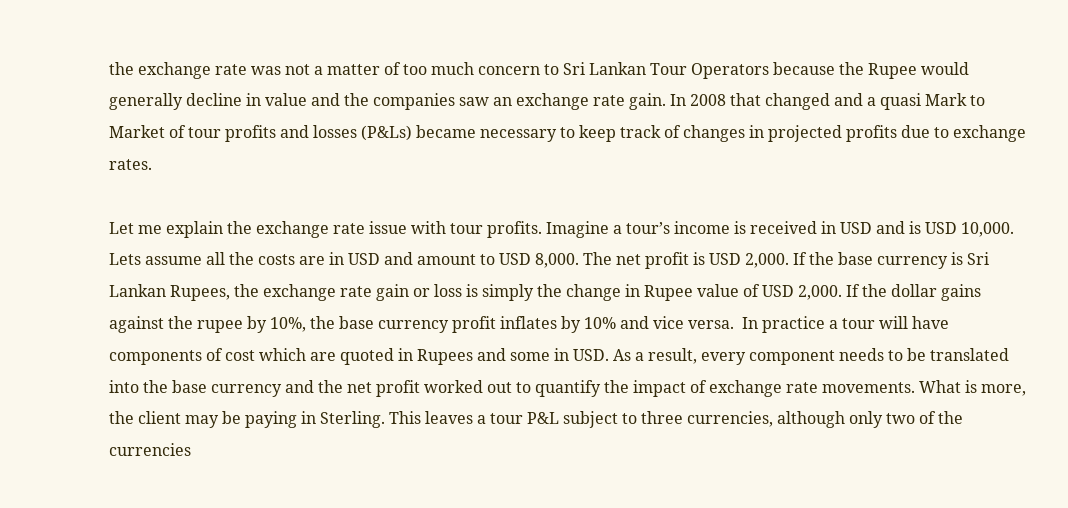the exchange rate was not a matter of too much concern to Sri Lankan Tour Operators because the Rupee would generally decline in value and the companies saw an exchange rate gain. In 2008 that changed and a quasi Mark to Market of tour profits and losses (P&Ls) became necessary to keep track of changes in projected profits due to exchange rates.

Let me explain the exchange rate issue with tour profits. Imagine a tour’s income is received in USD and is USD 10,000. Lets assume all the costs are in USD and amount to USD 8,000. The net profit is USD 2,000. If the base currency is Sri Lankan Rupees, the exchange rate gain or loss is simply the change in Rupee value of USD 2,000. If the dollar gains against the rupee by 10%, the base currency profit inflates by 10% and vice versa.  In practice a tour will have components of cost which are quoted in Rupees and some in USD. As a result, every component needs to be translated into the base currency and the net profit worked out to quantify the impact of exchange rate movements. What is more, the client may be paying in Sterling. This leaves a tour P&L subject to three currencies, although only two of the currencies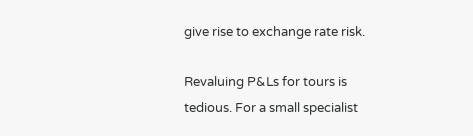give rise to exchange rate risk.

Revaluing P&Ls for tours is tedious. For a small specialist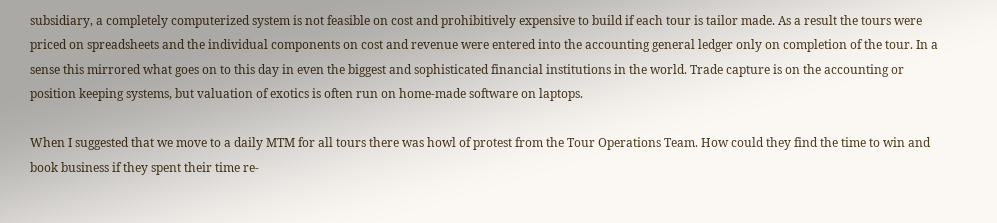subsidiary, a completely computerized system is not feasible on cost and prohibitively expensive to build if each tour is tailor made. As a result the tours were priced on spreadsheets and the individual components on cost and revenue were entered into the accounting general ledger only on completion of the tour. In a sense this mirrored what goes on to this day in even the biggest and sophisticated financial institutions in the world. Trade capture is on the accounting or position keeping systems, but valuation of exotics is often run on home-made software on laptops.

When I suggested that we move to a daily MTM for all tours there was howl of protest from the Tour Operations Team. How could they find the time to win and book business if they spent their time re-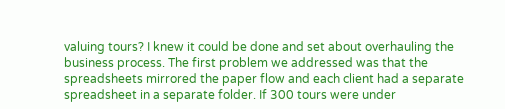valuing tours? I knew it could be done and set about overhauling the business process. The first problem we addressed was that the spreadsheets mirrored the paper flow and each client had a separate spreadsheet in a separate folder. If 300 tours were under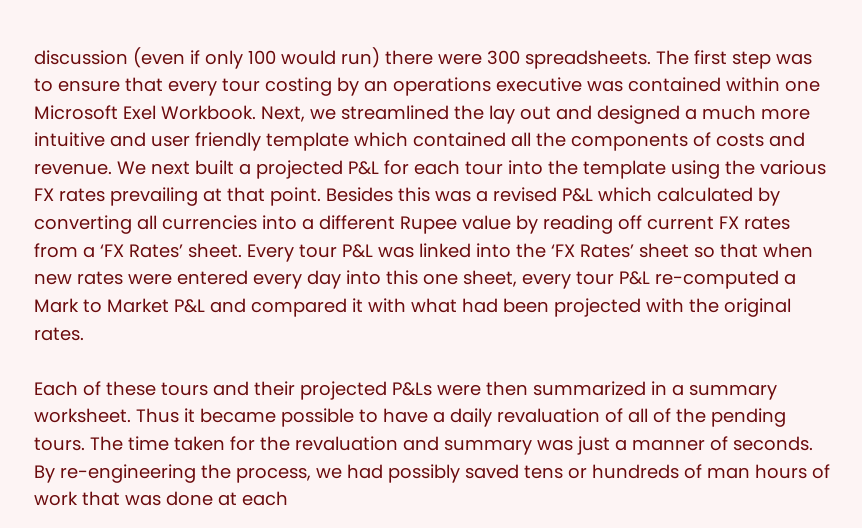discussion (even if only 100 would run) there were 300 spreadsheets. The first step was to ensure that every tour costing by an operations executive was contained within one Microsoft Exel Workbook. Next, we streamlined the lay out and designed a much more intuitive and user friendly template which contained all the components of costs and revenue. We next built a projected P&L for each tour into the template using the various FX rates prevailing at that point. Besides this was a revised P&L which calculated by converting all currencies into a different Rupee value by reading off current FX rates from a ‘FX Rates’ sheet. Every tour P&L was linked into the ‘FX Rates’ sheet so that when new rates were entered every day into this one sheet, every tour P&L re-computed a Mark to Market P&L and compared it with what had been projected with the original rates.

Each of these tours and their projected P&Ls were then summarized in a summary worksheet. Thus it became possible to have a daily revaluation of all of the pending tours. The time taken for the revaluation and summary was just a manner of seconds. By re-engineering the process, we had possibly saved tens or hundreds of man hours of work that was done at each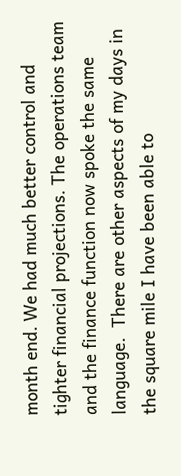month end. We had much better control and tighter financial projections. The operations team and the finance function now spoke the same language.  There are other aspects of my days in the square mile I have been able to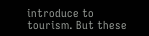introduce to tourism. But these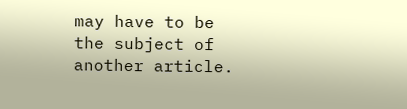may have to be the subject of another article.